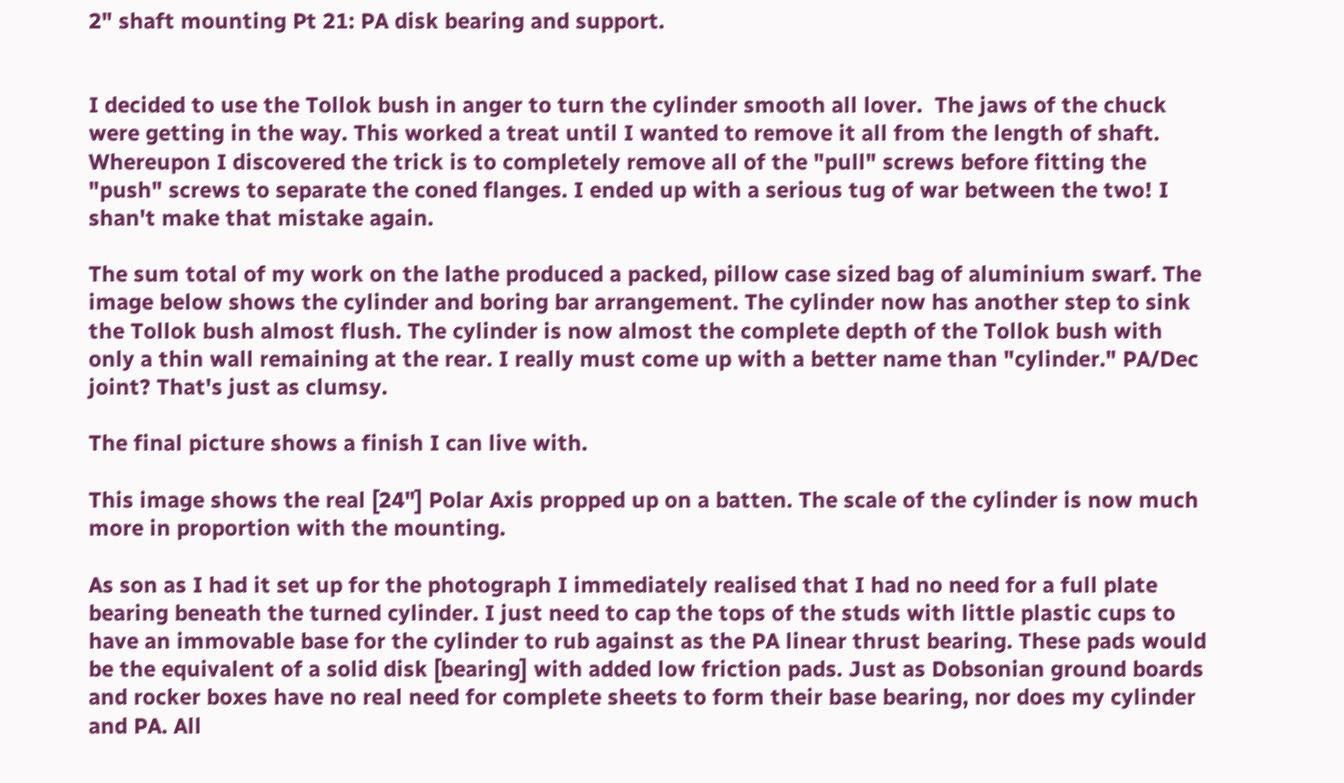2" shaft mounting Pt 21: PA disk bearing and support.


I decided to use the Tollok bush in anger to turn the cylinder smooth all lover.  The jaws of the chuck were getting in the way. This worked a treat until I wanted to remove it all from the length of shaft. Whereupon I discovered the trick is to completely remove all of the "pull" screws before fitting the "push" screws to separate the coned flanges. I ended up with a serious tug of war between the two! I shan't make that mistake again.

The sum total of my work on the lathe produced a packed, pillow case sized bag of aluminium swarf. The image below shows the cylinder and boring bar arrangement. The cylinder now has another step to sink the Tollok bush almost flush. The cylinder is now almost the complete depth of the Tollok bush with only a thin wall remaining at the rear. I really must come up with a better name than "cylinder." PA/Dec joint? That's just as clumsy.

The final picture shows a finish I can live with.

This image shows the real [24"] Polar Axis propped up on a batten. The scale of the cylinder is now much more in proportion with the mounting.

As son as I had it set up for the photograph I immediately realised that I had no need for a full plate bearing beneath the turned cylinder. I just need to cap the tops of the studs with little plastic cups to have an immovable base for the cylinder to rub against as the PA linear thrust bearing. These pads would be the equivalent of a solid disk [bearing] with added low friction pads. Just as Dobsonian ground boards and rocker boxes have no real need for complete sheets to form their base bearing, nor does my cylinder and PA. All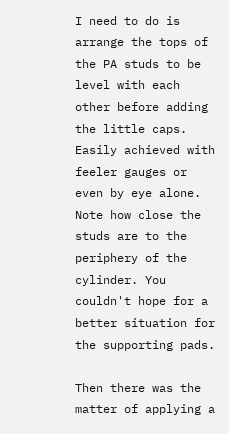I need to do is arrange the tops of the PA studs to be level with each other before adding the little caps. Easily achieved with feeler gauges or even by eye alone. Note how close the studs are to the periphery of the cylinder. You couldn't hope for a better situation for the supporting pads.

Then there was the matter of applying a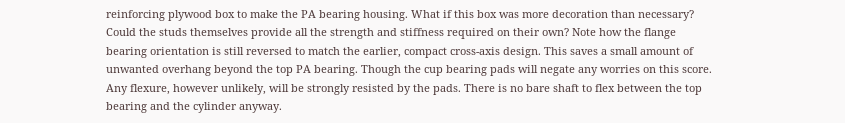reinforcing plywood box to make the PA bearing housing. What if this box was more decoration than necessary? Could the studs themselves provide all the strength and stiffness required on their own? Note how the flange bearing orientation is still reversed to match the earlier, compact cross-axis design. This saves a small amount of unwanted overhang beyond the top PA bearing. Though the cup bearing pads will negate any worries on this score. Any flexure, however unlikely, will be strongly resisted by the pads. There is no bare shaft to flex between the top bearing and the cylinder anyway.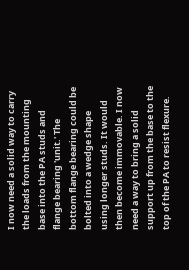I now need a solid way to carry the loads from the mounting base into the PA studs and flange bearing 'unit.' The bottom flange bearing could be bolted into a wedge shape using longer studs. It would then become immovable. I now need a way to bring a solid support up from the base to the top of the PA to resist flexure.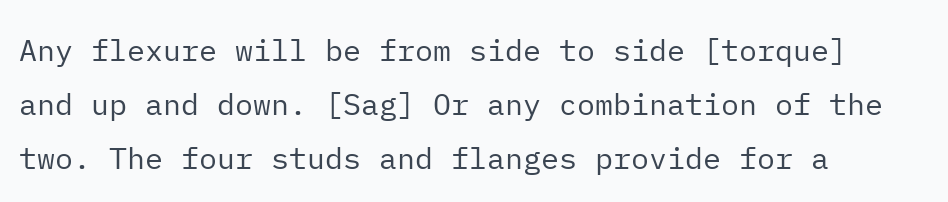Any flexure will be from side to side [torque] and up and down. [Sag] Or any combination of the two. The four studs and flanges provide for a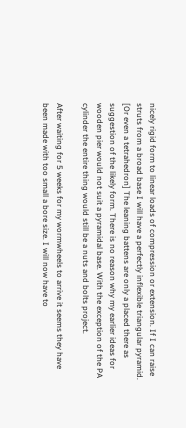nicely rigid form to linear loads of compression or extension. If I can raise struts from a broad base I will have a perfectly inflexible triangular pyramid. [Or even a tetrahedron] The leaning battens are only a placed there as suggestion of the likely form. There is no reason why my earlier ideas for wooden pier would not suit a pyramidal base. With the exception of the PA cylinder the entire thing would still be a nuts and bolts project.

After waiting for 5 weeks for my wormwheels to arrive it seems they have been made with too small a bore size. I will now have to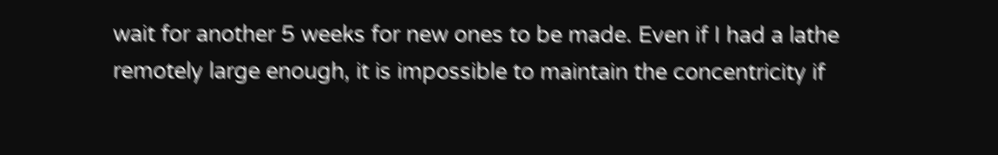wait for another 5 weeks for new ones to be made. Even if I had a lathe remotely large enough, it is impossible to maintain the concentricity if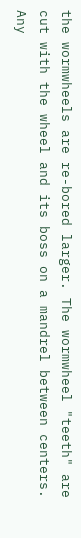the wormwheels are re-bored larger. The wormwheel "teeth" are cut with the wheel and its boss on a mandrel between centers. Any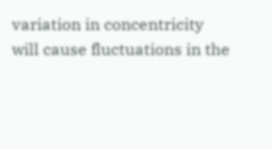variation in concentricity will cause fluctuations in the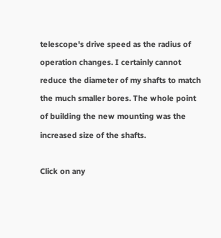telescope's drive speed as the radius of operation changes. I certainly cannot reduce the diameter of my shafts to match the much smaller bores. The whole point of building the new mounting was the increased size of the shafts.

Click on any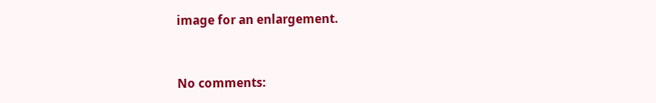image for an enlargement.


No comments: